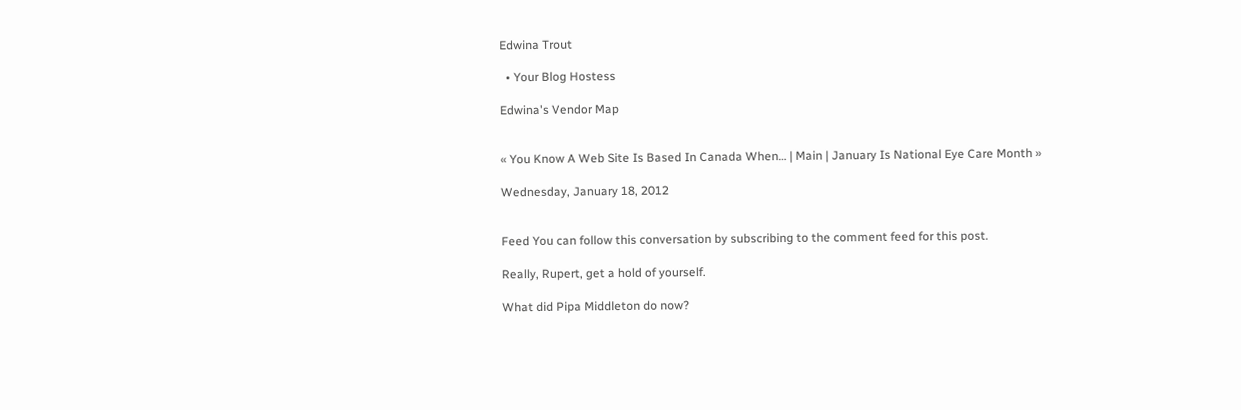Edwina Trout

  • Your Blog Hostess

Edwina's Vendor Map


« You Know A Web Site Is Based In Canada When… | Main | January Is National Eye Care Month »

Wednesday, January 18, 2012


Feed You can follow this conversation by subscribing to the comment feed for this post.

Really, Rupert, get a hold of yourself.

What did Pipa Middleton do now?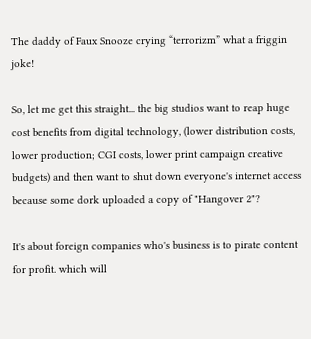The daddy of Faux Snooze crying “terrorizm” what a friggin joke!

So, let me get this straight... the big studios want to reap huge cost benefits from digital technology, (lower distribution costs, lower production; CGI costs, lower print campaign creative budgets) and then want to shut down everyone's internet access because some dork uploaded a copy of "Hangover 2"?

It's about foreign companies who's business is to pirate content for profit. which will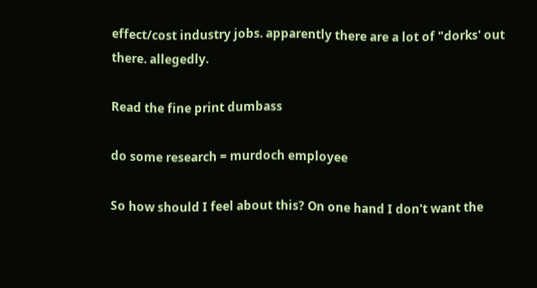effect/cost industry jobs. apparently there are a lot of "dorks' out there. allegedly.

Read the fine print dumbass

do some research = murdoch employee

So how should I feel about this? On one hand I don't want the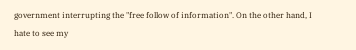government interrupting the "free follow of information". On the other hand, I hate to see my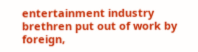entertainment industry brethren put out of work by foreign,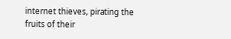internet thieves, pirating the fruits of their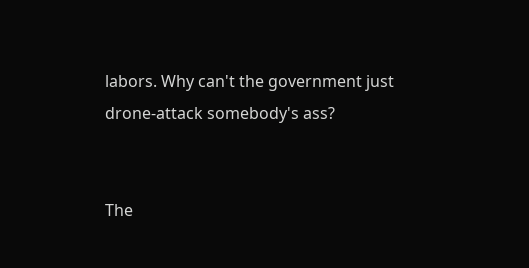labors. Why can't the government just drone-attack somebody's ass?


The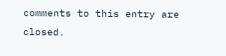comments to this entry are closed.